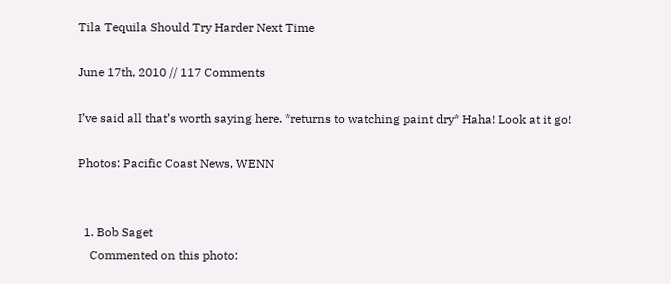Tila Tequila Should Try Harder Next Time

June 17th, 2010 // 117 Comments

I’ve said all that’s worth saying here. *returns to watching paint dry* Haha! Look at it go!

Photos: Pacific Coast News, WENN


  1. Bob Saget
    Commented on this photo: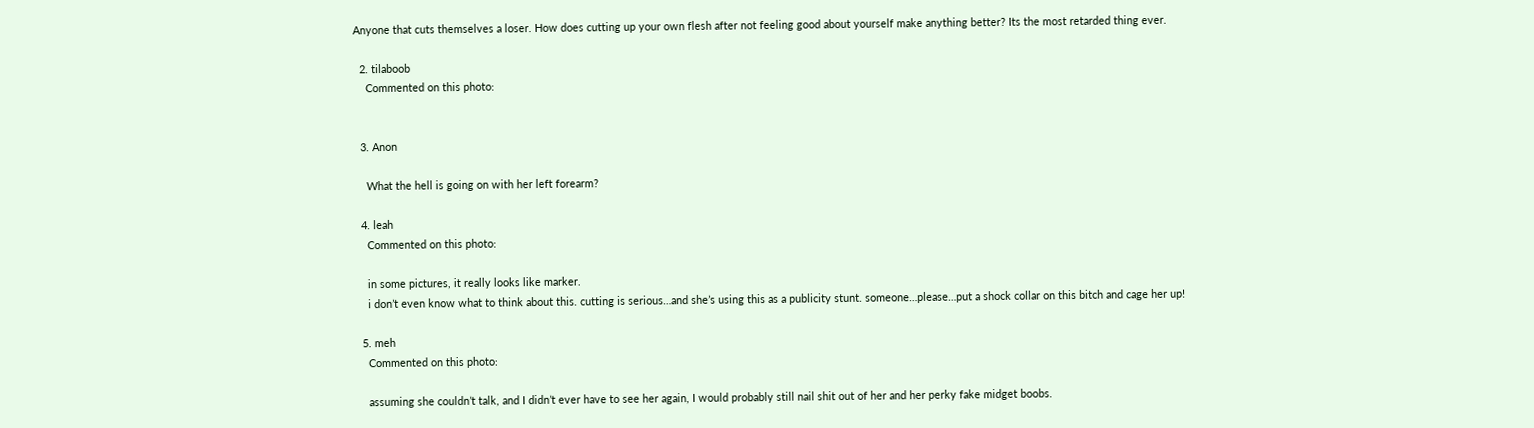Anyone that cuts themselves a loser. How does cutting up your own flesh after not feeling good about yourself make anything better? Its the most retarded thing ever.

  2. tilaboob
    Commented on this photo:


  3. Anon

    What the hell is going on with her left forearm?

  4. leah
    Commented on this photo:

    in some pictures, it really looks like marker.
    i don’t even know what to think about this. cutting is serious…and she’s using this as a publicity stunt. someone…please…put a shock collar on this bitch and cage her up!

  5. meh
    Commented on this photo:

    assuming she couldn’t talk, and I didn’t ever have to see her again, I would probably still nail shit out of her and her perky fake midget boobs.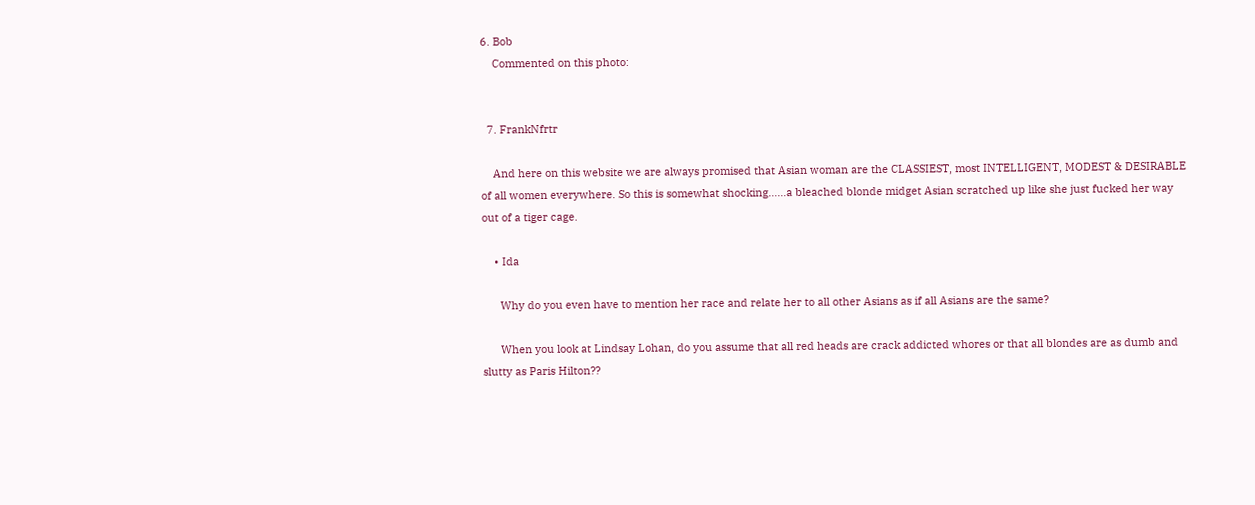6. Bob
    Commented on this photo:


  7. FrankNfrtr

    And here on this website we are always promised that Asian woman are the CLASSIEST, most INTELLIGENT, MODEST & DESIRABLE of all women everywhere. So this is somewhat shocking……a bleached blonde midget Asian scratched up like she just fucked her way out of a tiger cage.

    • Ida

      Why do you even have to mention her race and relate her to all other Asians as if all Asians are the same?

      When you look at Lindsay Lohan, do you assume that all red heads are crack addicted whores or that all blondes are as dumb and slutty as Paris Hilton??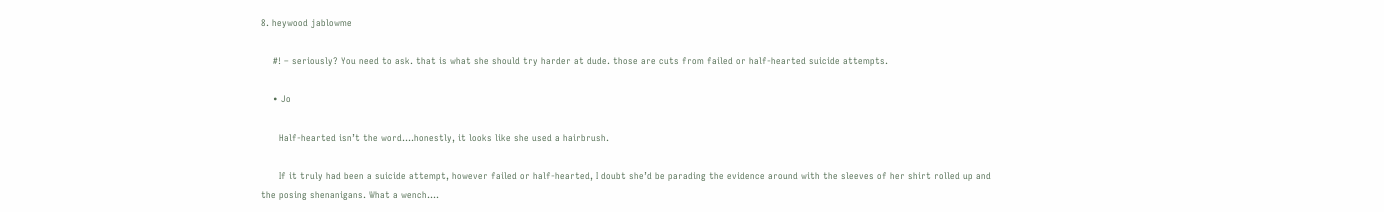8. heywood jablowme

    #! – seriously? You need to ask. that is what she should try harder at dude. those are cuts from failed or half-hearted suicide attempts.

    • Jo

      Half-hearted isn’t the word….honestly, it looks like she used a hairbrush.

      If it truly had been a suicide attempt, however failed or half-hearted, I doubt she’d be parading the evidence around with the sleeves of her shirt rolled up and the posing shenanigans. What a wench….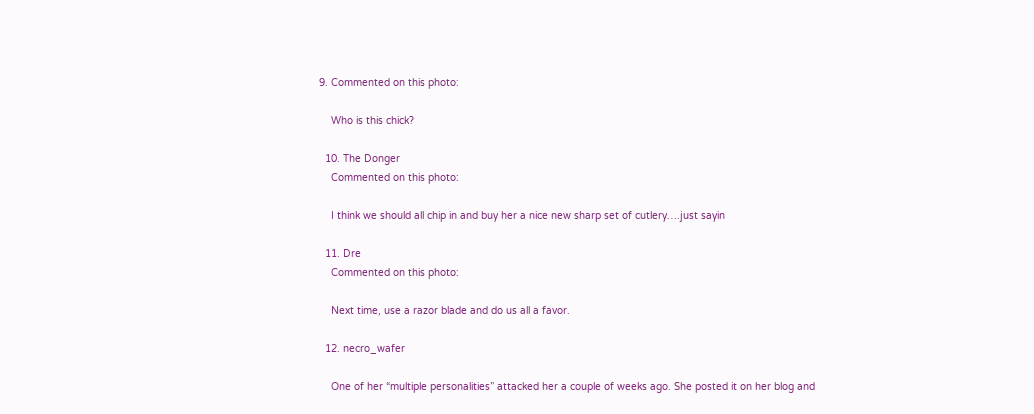9. Commented on this photo:

    Who is this chick?

  10. The Donger
    Commented on this photo:

    I think we should all chip in and buy her a nice new sharp set of cutlery….just sayin

  11. Dre
    Commented on this photo:

    Next time, use a razor blade and do us all a favor.

  12. necro_wafer

    One of her “multiple personalities” attacked her a couple of weeks ago. She posted it on her blog and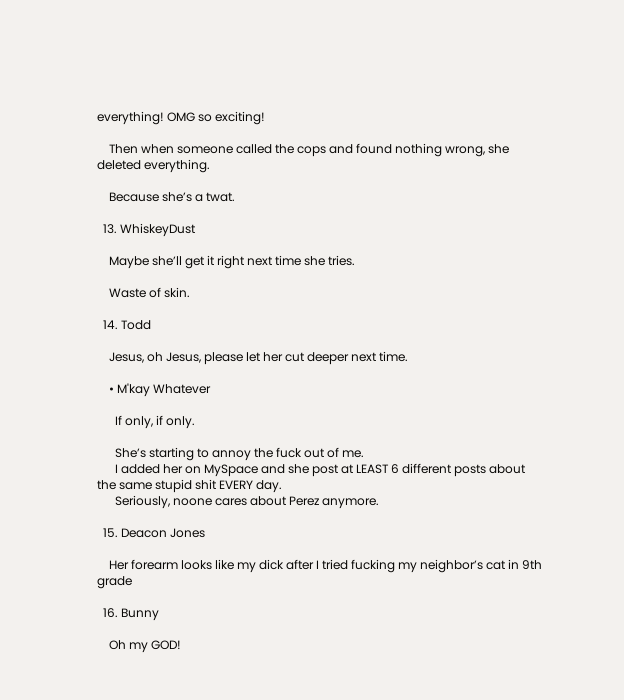everything! OMG so exciting!

    Then when someone called the cops and found nothing wrong, she deleted everything.

    Because she’s a twat.

  13. WhiskeyDust

    Maybe she’ll get it right next time she tries.

    Waste of skin.

  14. Todd

    Jesus, oh Jesus, please let her cut deeper next time.

    • M'kay Whatever

      If only, if only.

      She’s starting to annoy the fuck out of me.
      I added her on MySpace and she post at LEAST 6 different posts about the same stupid shit EVERY day.
      Seriously, noone cares about Perez anymore.

  15. Deacon Jones

    Her forearm looks like my dick after I tried fucking my neighbor’s cat in 9th grade

  16. Bunny

    Oh my GOD!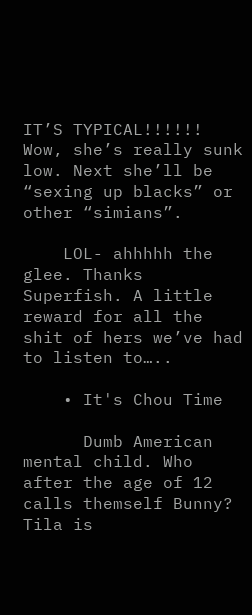IT’S TYPICAL!!!!!! Wow, she’s really sunk low. Next she’ll be “sexing up blacks” or other “simians”.

    LOL- ahhhhh the glee. Thanks Superfish. A little reward for all the shit of hers we’ve had to listen to…..

    • It's Chou Time

      Dumb American mental child. Who after the age of 12 calls themself Bunny? Tila is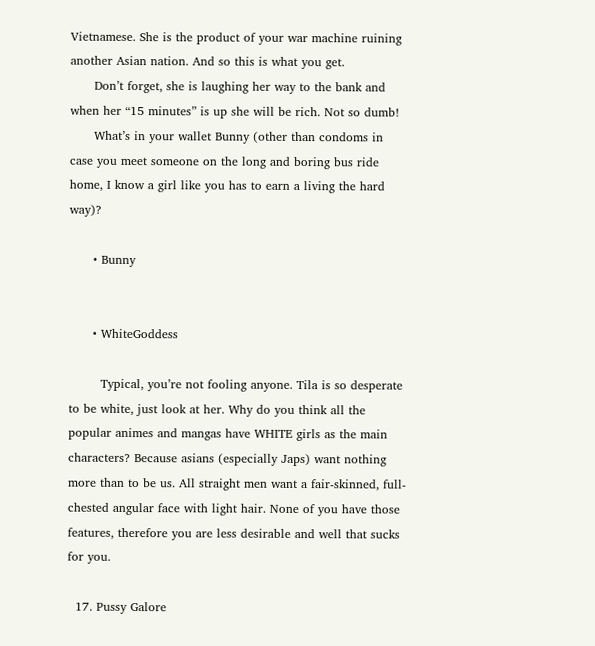Vietnamese. She is the product of your war machine ruining another Asian nation. And so this is what you get.
      Don’t forget, she is laughing her way to the bank and when her “15 minutes” is up she will be rich. Not so dumb!
      What’s in your wallet Bunny (other than condoms in case you meet someone on the long and boring bus ride home, I know a girl like you has to earn a living the hard way)?

      • Bunny


      • WhiteGoddess

        Typical, you’re not fooling anyone. Tila is so desperate to be white, just look at her. Why do you think all the popular animes and mangas have WHITE girls as the main characters? Because asians (especially Japs) want nothing more than to be us. All straight men want a fair-skinned, full-chested angular face with light hair. None of you have those features, therefore you are less desirable and well that sucks for you.

  17. Pussy Galore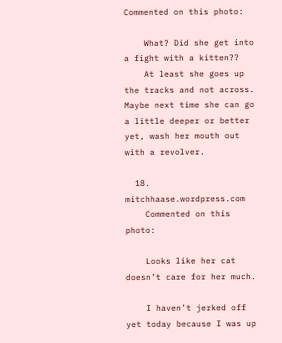Commented on this photo:

    What? Did she get into a fight with a kitten??
    At least she goes up the tracks and not across. Maybe next time she can go a little deeper or better yet, wash her mouth out with a revolver.

  18. mitchhaase.wordpress.com
    Commented on this photo:

    Looks like her cat doesn’t care for her much.

    I haven’t jerked off yet today because I was up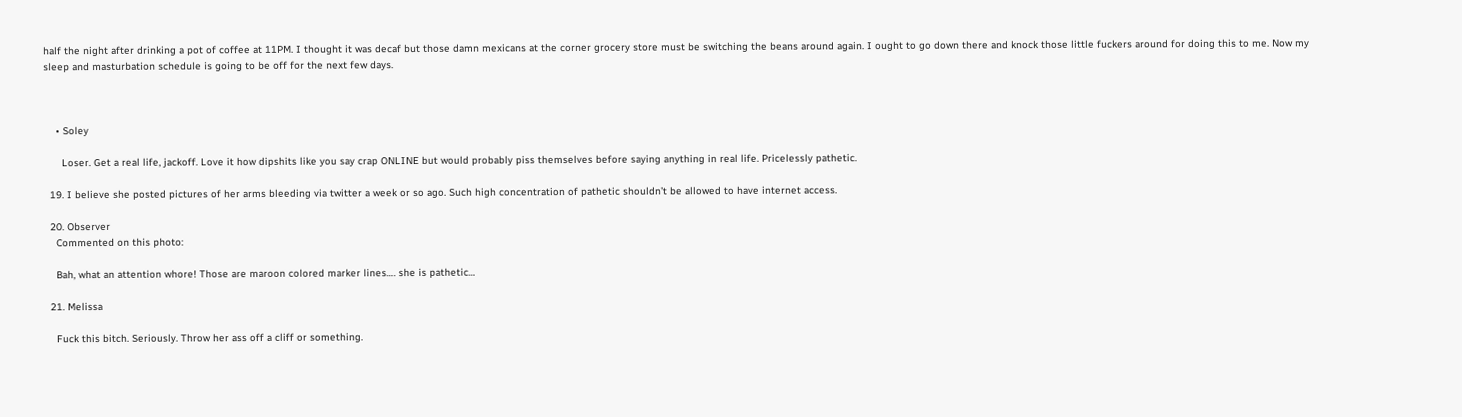half the night after drinking a pot of coffee at 11PM. I thought it was decaf but those damn mexicans at the corner grocery store must be switching the beans around again. I ought to go down there and knock those little fuckers around for doing this to me. Now my sleep and masturbation schedule is going to be off for the next few days.



    • Soley

      Loser. Get a real life, jackoff. Love it how dipshits like you say crap ONLINE but would probably piss themselves before saying anything in real life. Pricelessly pathetic.

  19. I believe she posted pictures of her arms bleeding via twitter a week or so ago. Such high concentration of pathetic shouldn’t be allowed to have internet access.

  20. Observer
    Commented on this photo:

    Bah, what an attention whore! Those are maroon colored marker lines…. she is pathetic…

  21. Melissa

    Fuck this bitch. Seriously. Throw her ass off a cliff or something.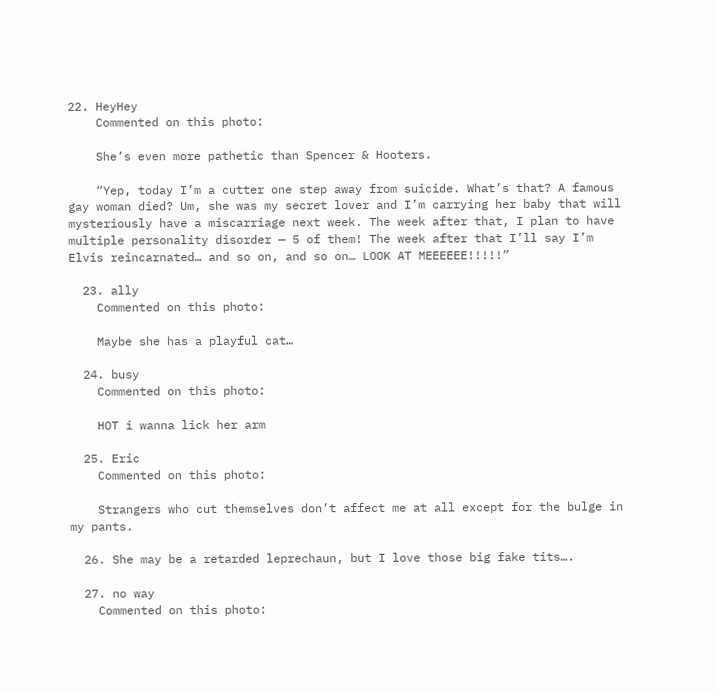22. HeyHey
    Commented on this photo:

    She’s even more pathetic than Spencer & Hooters.

    “Yep, today I’m a cutter one step away from suicide. What’s that? A famous gay woman died? Um, she was my secret lover and I’m carrying her baby that will mysteriously have a miscarriage next week. The week after that, I plan to have multiple personality disorder — 5 of them! The week after that I’ll say I’m Elvis reincarnated… and so on, and so on… LOOK AT MEEEEEE!!!!!”

  23. ally
    Commented on this photo:

    Maybe she has a playful cat…

  24. busy
    Commented on this photo:

    HOT i wanna lick her arm

  25. Eric
    Commented on this photo:

    Strangers who cut themselves don’t affect me at all except for the bulge in my pants.

  26. She may be a retarded leprechaun, but I love those big fake tits….

  27. no way
    Commented on this photo: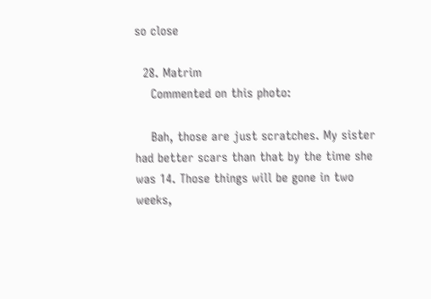so close

  28. Matrim
    Commented on this photo:

    Bah, those are just scratches. My sister had better scars than that by the time she was 14. Those things will be gone in two weeks,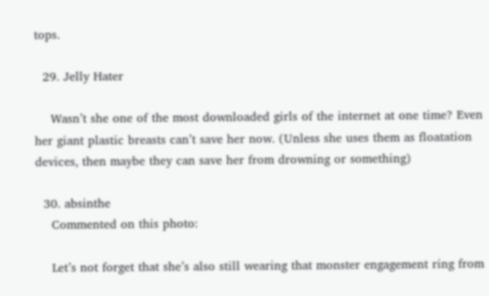tops.

  29. Jelly Hater

    Wasn’t she one of the most downloaded girls of the internet at one time? Even her giant plastic breasts can’t save her now. (Unless she uses them as floatation devices, then maybe they can save her from drowning or something)

  30. absinthe
    Commented on this photo:

    Let’s not forget that she’s also still wearing that monster engagement ring from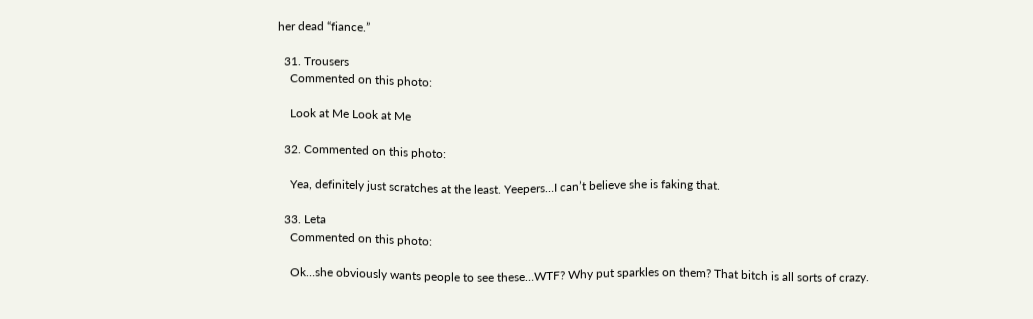her dead “fiance.”

  31. Trousers
    Commented on this photo:

    Look at Me Look at Me

  32. Commented on this photo:

    Yea, definitely just scratches at the least. Yeepers…I can’t believe she is faking that.

  33. Leta
    Commented on this photo:

    Ok…she obviously wants people to see these…WTF? Why put sparkles on them? That bitch is all sorts of crazy.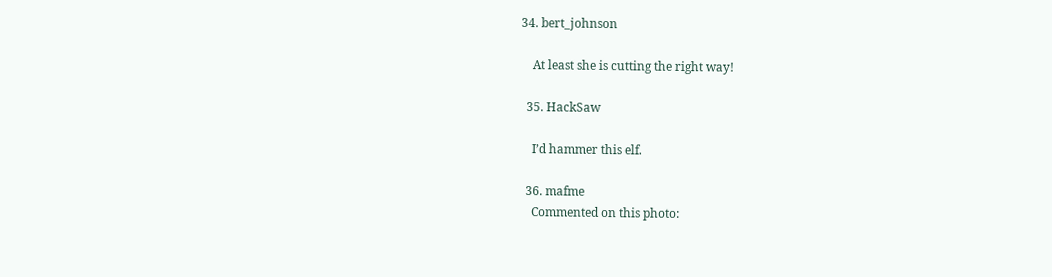34. bert_johnson

    At least she is cutting the right way!

  35. HackSaw

    I’d hammer this elf.

  36. mafme
    Commented on this photo: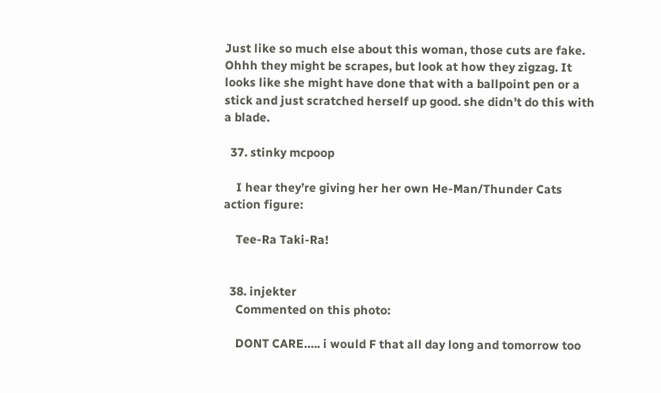Just like so much else about this woman, those cuts are fake. Ohhh they might be scrapes, but look at how they zigzag. It looks like she might have done that with a ballpoint pen or a stick and just scratched herself up good. she didn’t do this with a blade.

  37. stinky mcpoop

    I hear they’re giving her her own He-Man/Thunder Cats action figure:

    Tee-Ra Taki-Ra!


  38. injekter
    Commented on this photo:

    DONT CARE….. i would F that all day long and tomorrow too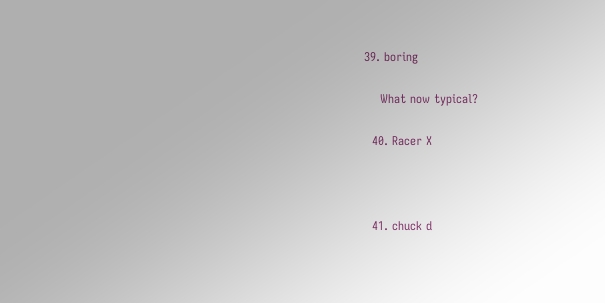39. boring

    What now typical?

  40. Racer X



  41. chuck d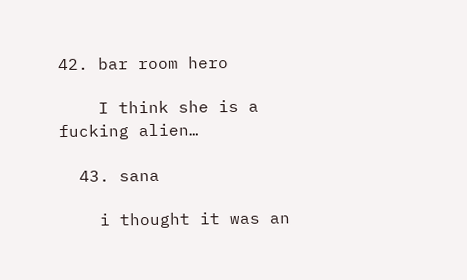42. bar room hero

    I think she is a fucking alien…

  43. sana

    i thought it was an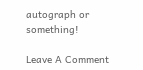autograph or something!

Leave A Comment